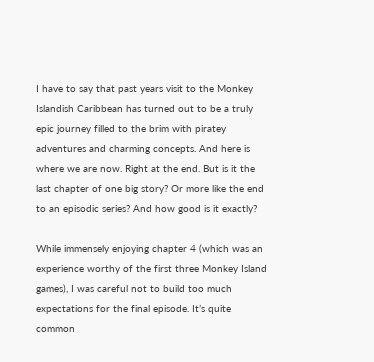I have to say that past years visit to the Monkey Islandish Caribbean has turned out to be a truly epic journey filled to the brim with piratey adventures and charming concepts. And here is where we are now. Right at the end. But is it the last chapter of one big story? Or more like the end to an episodic series? And how good is it exactly?

While immensely enjoying chapter 4 (which was an experience worthy of the first three Monkey Island games), I was careful not to build too much expectations for the final episode. It’s quite common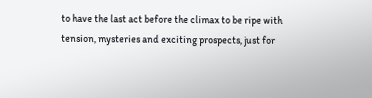to have the last act before the climax to be ripe with tension, mysteries and exciting prospects, just for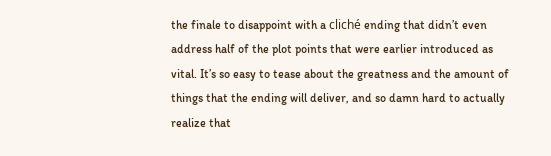the finale to disappoint with a cliché ending that didn’t even address half of the plot points that were earlier introduced as vital. It’s so easy to tease about the greatness and the amount of things that the ending will deliver, and so damn hard to actually realize that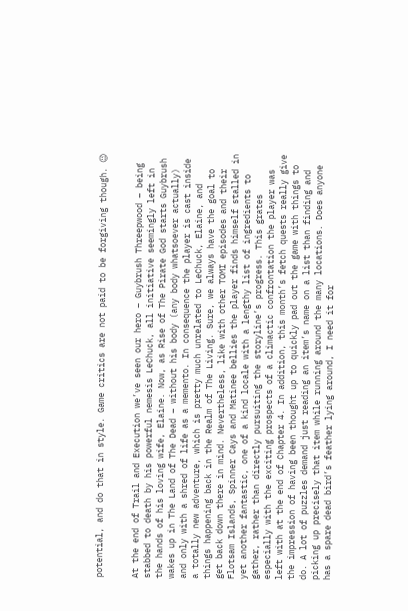potential, and do that in style. Game critics are not paid to be forgiving though. 😉


At the end of Trail and Execution we’ve seen our hero – Guybrush Threepwood – being stabbed to death by his powerful nemesis LeChuck, all initiative seemingly left in the hands of his loving wife, Elaine. Now, as Rise of The Pirate God starts Guybrush wakes up in The Land of The Dead – without his body (any body whatsoever actually) and only with a shred of life as a memento. In consequence the player is cast inside a totally new adventure, which is pretty much unrelated to LeChuck, Elaine, and things happening back in the Realm of The Living. Sure, we always have the goal to get back down there in mind. Nevertheless, like with other TOMI episodes and their Flotsam Islands, Spinner Cays and Matinee bellies the player finds himself stalled in yet another fantastic, one of a kind locale with a lengthy list of ingredients to gather, rather than directly pursuiting the storyline’s progress. This grates especially with the exciting prospects of a climactic confrontation the player was left with at the end of Chapter 4. In addition, this month’s fetch quests really give the impression of having been thought up to quickly pad out the game with things to do. A lot of puzzles demand just reading an item’s name on a list than finding and picking up precisely that item while running around the many locations. Does anyone has a spare dead bird’s feather lying around, I need it for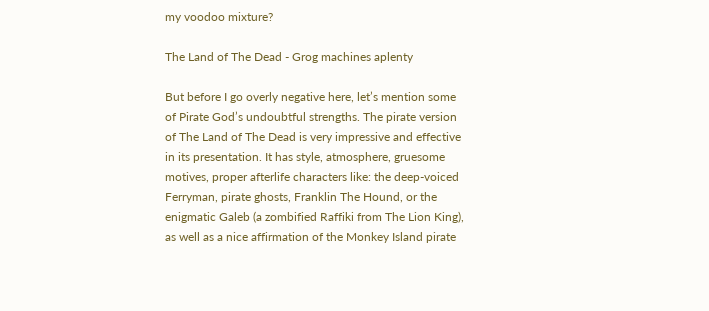my voodoo mixture?

The Land of The Dead - Grog machines aplenty

But before I go overly negative here, let’s mention some of Pirate God’s undoubtful strengths. The pirate version of The Land of The Dead is very impressive and effective in its presentation. It has style, atmosphere, gruesome motives, proper afterlife characters like: the deep-voiced Ferryman, pirate ghosts, Franklin The Hound, or the enigmatic Galeb (a zombified Raffiki from The Lion King), as well as a nice affirmation of the Monkey Island pirate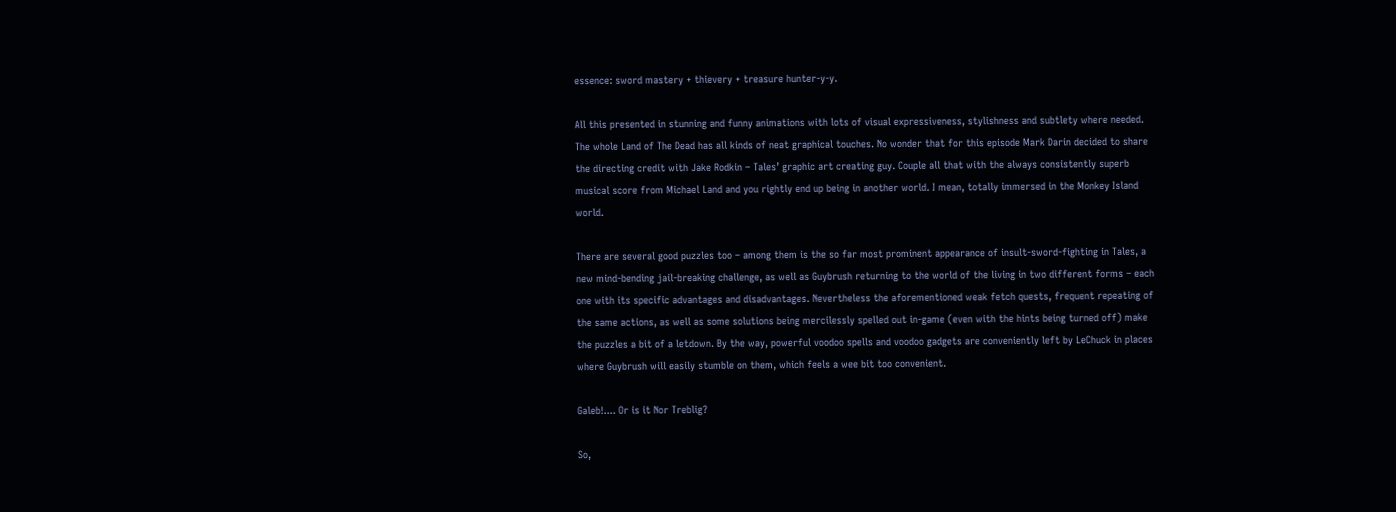essence: sword mastery + thievery + treasure hunter-y-y.

All this presented in stunning and funny animations with lots of visual expressiveness, stylishness and subtlety where needed. The whole Land of The Dead has all kinds of neat graphical touches. No wonder that for this episode Mark Darin decided to share the directing credit with Jake Rodkin – Tales’ graphic art creating guy. Couple all that with the always consistently superb musical score from Michael Land and you rightly end up being in another world. I mean, totally immersed in the Monkey Island world.

There are several good puzzles too – among them is the so far most prominent appearance of insult-sword-fighting in Tales, a new mind-bending jail-breaking challenge, as well as Guybrush returning to the world of the living in two different forms – each one with its specific advantages and disadvantages. Nevertheless the aforementioned weak fetch quests, frequent repeating of the same actions, as well as some solutions being mercilessly spelled out in-game (even with the hints being turned off) make the puzzles a bit of a letdown. By the way, powerful voodoo spells and voodoo gadgets are conveniently left by LeChuck in places where Guybrush will easily stumble on them, which feels a wee bit too convenient.

Galeb!.... Or is it Nor Treblig?

So,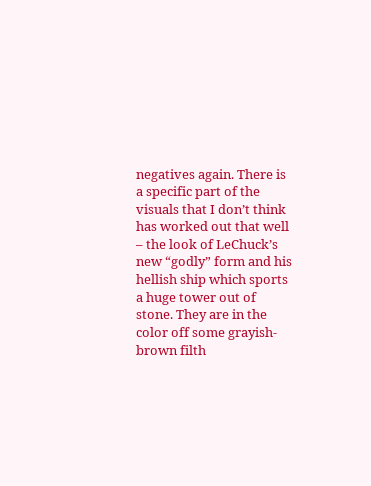negatives again. There is a specific part of the visuals that I don’t think has worked out that well – the look of LeChuck’s new “godly” form and his hellish ship which sports a huge tower out of stone. They are in the color off some grayish-brown filth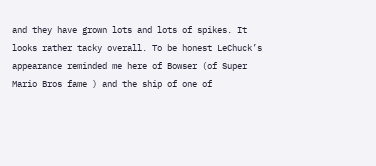and they have grown lots and lots of spikes. It looks rather tacky overall. To be honest LeChuck’s appearance reminded me here of Bowser (of Super Mario Bros fame ) and the ship of one of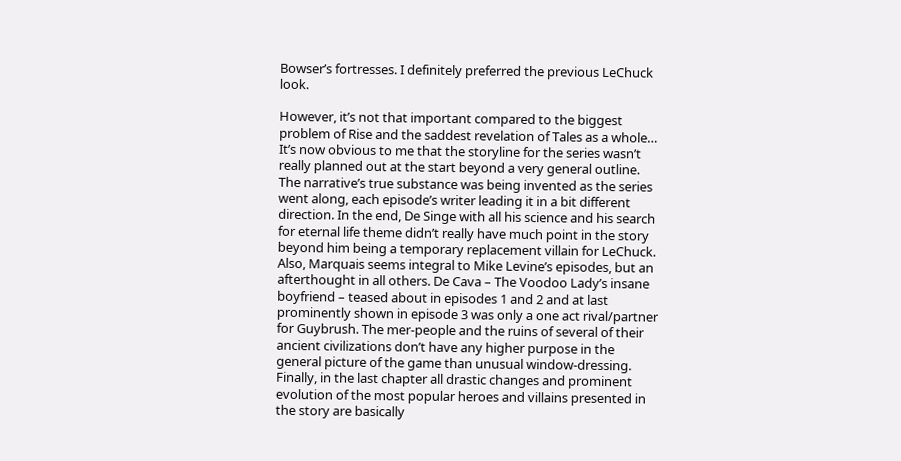Bowser’s fortresses. I definitely preferred the previous LeChuck look.

However, it’s not that important compared to the biggest problem of Rise and the saddest revelation of Tales as a whole… It’s now obvious to me that the storyline for the series wasn’t really planned out at the start beyond a very general outline. The narrative’s true substance was being invented as the series went along, each episode’s writer leading it in a bit different direction. In the end, De Singe with all his science and his search for eternal life theme didn’t really have much point in the story beyond him being a temporary replacement villain for LeChuck. Also, Marquais seems integral to Mike Levine’s episodes, but an afterthought in all others. De Cava – The Voodoo Lady’s insane boyfriend – teased about in episodes 1 and 2 and at last prominently shown in episode 3 was only a one act rival/partner for Guybrush. The mer-people and the ruins of several of their ancient civilizations don’t have any higher purpose in the general picture of the game than unusual window-dressing. Finally, in the last chapter all drastic changes and prominent evolution of the most popular heroes and villains presented in the story are basically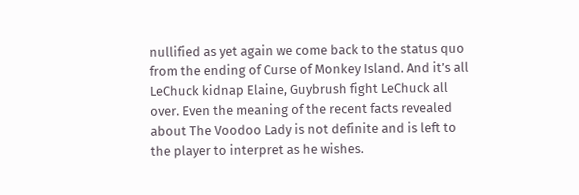nullified as yet again we come back to the status quo from the ending of Curse of Monkey Island. And it’s all LeChuck kidnap Elaine, Guybrush fight LeChuck all over. Even the meaning of the recent facts revealed about The Voodoo Lady is not definite and is left to the player to interpret as he wishes.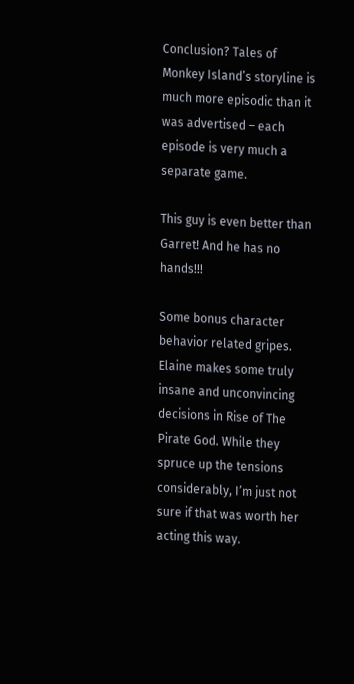Conclusion? Tales of Monkey Island’s storyline is much more episodic than it was advertised – each episode is very much a separate game.

This guy is even better than Garret! And he has no hands!!!

Some bonus character behavior related gripes. Elaine makes some truly insane and unconvincing decisions in Rise of The Pirate God. While they spruce up the tensions considerably, I’m just not sure if that was worth her acting this way.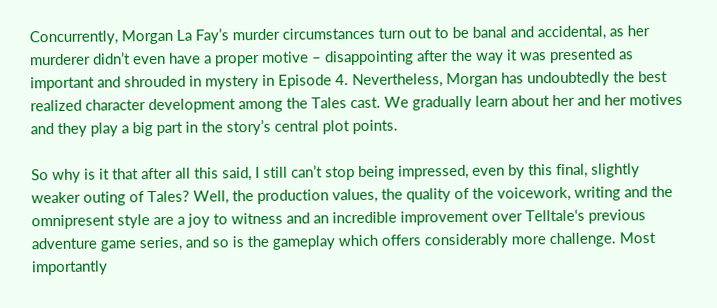Concurrently, Morgan La Fay’s murder circumstances turn out to be banal and accidental, as her murderer didn’t even have a proper motive – disappointing after the way it was presented as important and shrouded in mystery in Episode 4. Nevertheless, Morgan has undoubtedly the best realized character development among the Tales cast. We gradually learn about her and her motives and they play a big part in the story’s central plot points.

So why is it that after all this said, I still can’t stop being impressed, even by this final, slightly weaker outing of Tales? Well, the production values, the quality of the voicework, writing and the omnipresent style are a joy to witness and an incredible improvement over Telltale‘s previous adventure game series, and so is the gameplay which offers considerably more challenge. Most importantly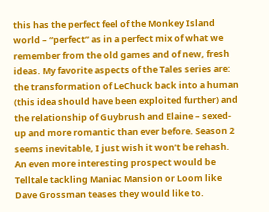this has the perfect feel of the Monkey Island world – “perfect” as in a perfect mix of what we remember from the old games and of new, fresh ideas. My favorite aspects of the Tales series are: the transformation of LeChuck back into a human (this idea should have been exploited further) and the relationship of Guybrush and Elaine – sexed-up and more romantic than ever before. Season 2 seems inevitable, I just wish it won’t be rehash. An even more interesting prospect would be Telltale tackling Maniac Mansion or Loom like Dave Grossman teases they would like to.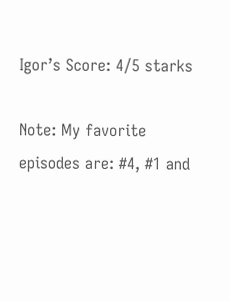Igor’s Score: 4/5 starks

Note: My favorite episodes are: #4, #1 and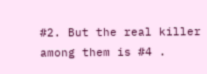#2. But the real killer among them is #4 .